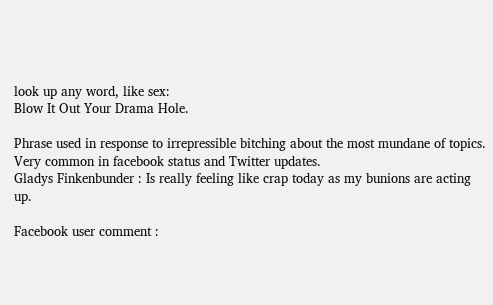look up any word, like sex:
Blow It Out Your Drama Hole.

Phrase used in response to irrepressible bitching about the most mundane of topics. Very common in facebook status and Twitter updates.
Gladys Finkenbunder : Is really feeling like crap today as my bunions are acting up.

Facebook user comment :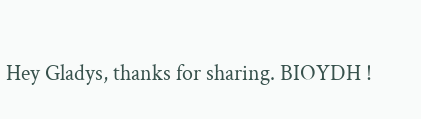Hey Gladys, thanks for sharing. BIOYDH !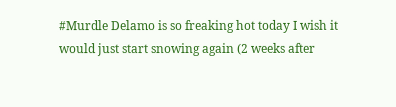#Murdle Delamo is so freaking hot today I wish it would just start snowing again (2 weeks after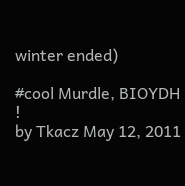winter ended)

#cool Murdle, BIOYDH !
by Tkacz May 12, 2011